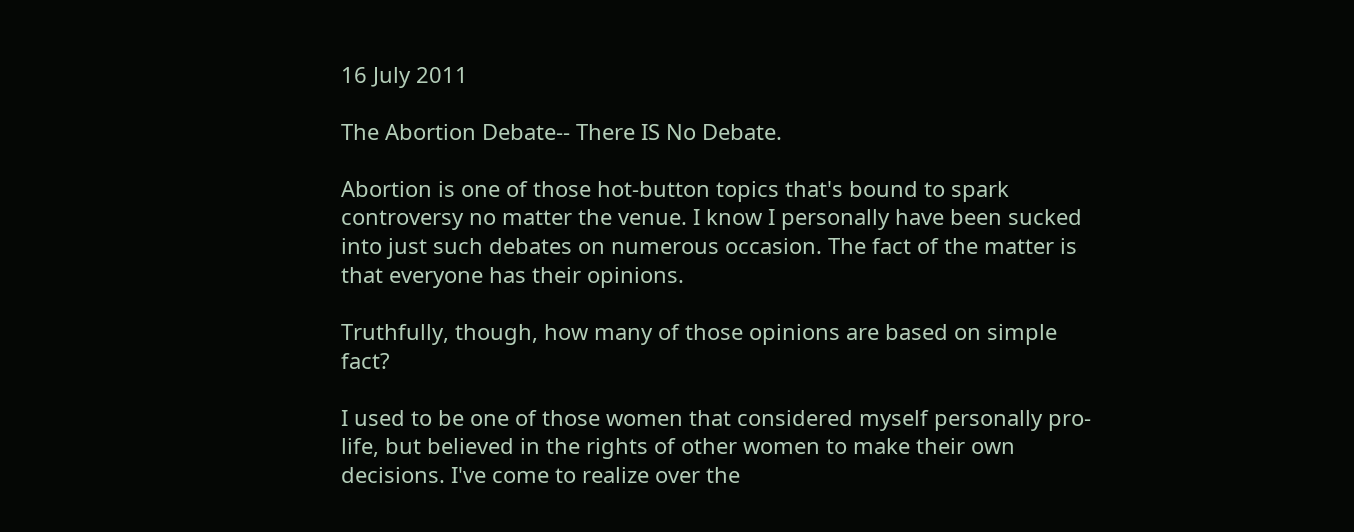16 July 2011

The Abortion Debate-- There IS No Debate.

Abortion is one of those hot-button topics that's bound to spark controversy no matter the venue. I know I personally have been sucked into just such debates on numerous occasion. The fact of the matter is that everyone has their opinions.

Truthfully, though, how many of those opinions are based on simple fact?

I used to be one of those women that considered myself personally pro-life, but believed in the rights of other women to make their own decisions. I've come to realize over the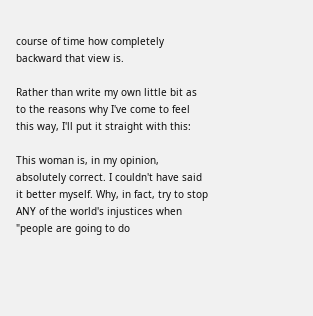course of time how completely backward that view is.

Rather than write my own little bit as to the reasons why I've come to feel this way, I'll put it straight with this:

This woman is, in my opinion, absolutely correct. I couldn't have said it better myself. Why, in fact, try to stop ANY of the world's injustices when "people are going to do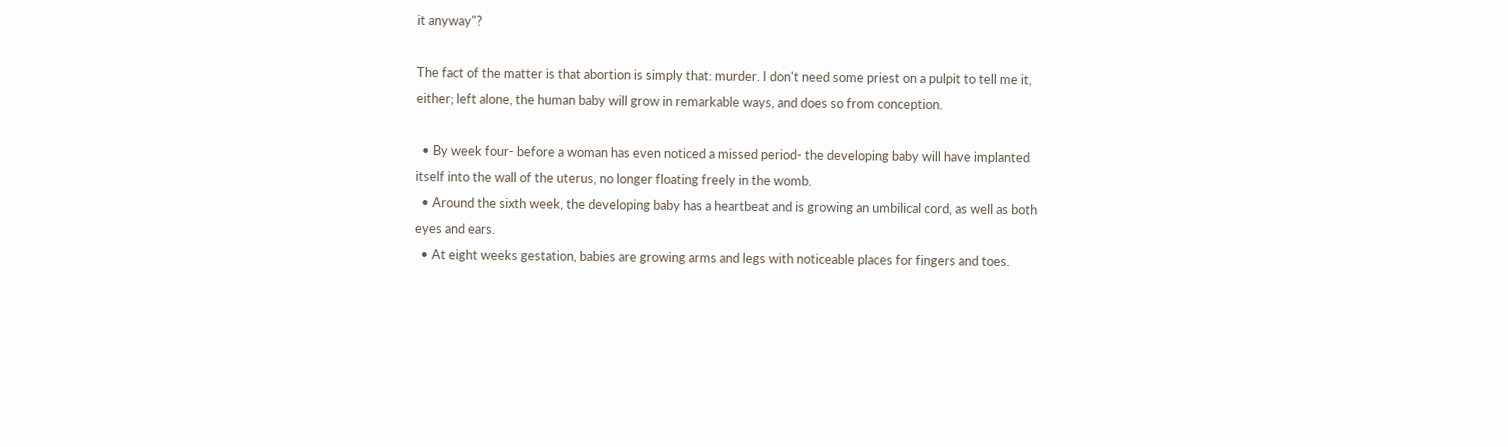it anyway"?

The fact of the matter is that abortion is simply that: murder. I don't need some priest on a pulpit to tell me it, either; left alone, the human baby will grow in remarkable ways, and does so from conception.

  • By week four- before a woman has even noticed a missed period- the developing baby will have implanted itself into the wall of the uterus, no longer floating freely in the womb.
  • Around the sixth week, the developing baby has a heartbeat and is growing an umbilical cord, as well as both eyes and ears.
  • At eight weeks gestation, babies are growing arms and legs with noticeable places for fingers and toes.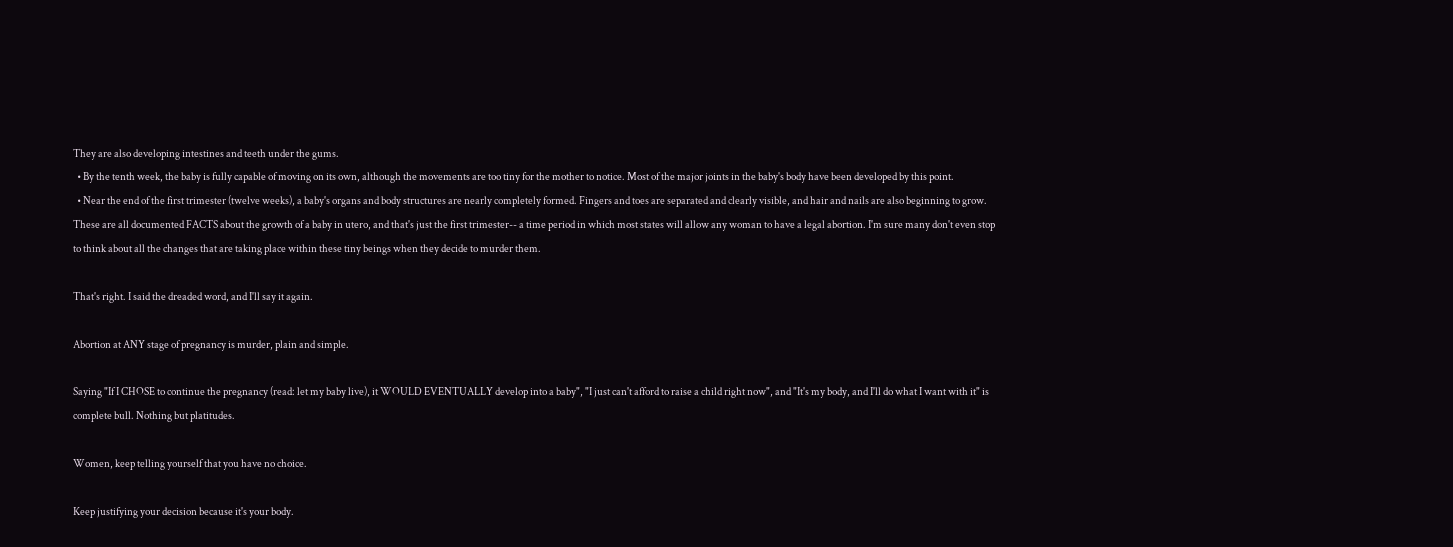They are also developing intestines and teeth under the gums.
  • By the tenth week, the baby is fully capable of moving on its own, although the movements are too tiny for the mother to notice. Most of the major joints in the baby's body have been developed by this point.
  • Near the end of the first trimester (twelve weeks), a baby's organs and body structures are nearly completely formed. Fingers and toes are separated and clearly visible, and hair and nails are also beginning to grow.
These are all documented FACTS about the growth of a baby in utero, and that's just the first trimester-- a time period in which most states will allow any woman to have a legal abortion. I'm sure many don't even stop to think about all the changes that are taking place within these tiny beings when they decide to murder them.

That's right. I said the dreaded word, and I'll say it again.

Abortion at ANY stage of pregnancy is murder, plain and simple.

Saying "If I CHOSE to continue the pregnancy (read: let my baby live), it WOULD EVENTUALLY develop into a baby", "I just can't afford to raise a child right now", and "It's my body, and I'll do what I want with it" is complete bull. Nothing but platitudes.

Women, keep telling yourself that you have no choice.

Keep justifying your decision because it's your body.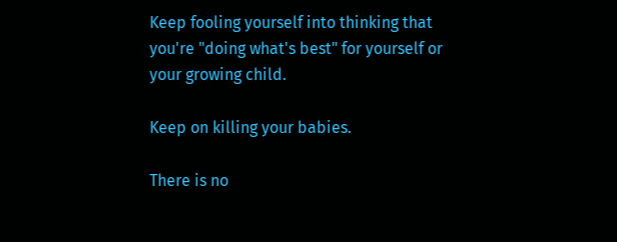Keep fooling yourself into thinking that you're "doing what's best" for yourself or your growing child.

Keep on killing your babies.

There is no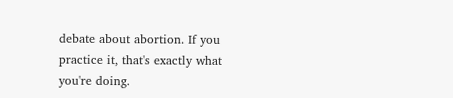debate about abortion. If you practice it, that's exactly what you're doing.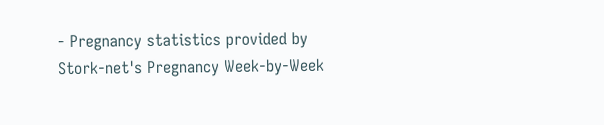- Pregnancy statistics provided by Stork-net's Pregnancy Week-by-Week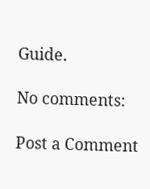Guide.

No comments:

Post a Comment